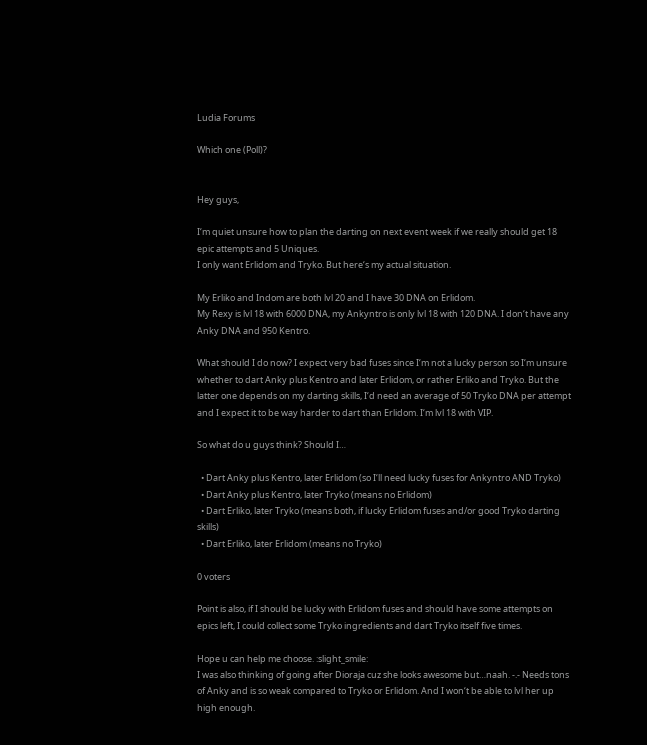Ludia Forums

Which one (Poll)?


Hey guys,

I‘m quiet unsure how to plan the darting on next event week if we really should get 18 epic attempts and 5 Uniques.
I only want Erlidom and Tryko. But here‘s my actual situation.

My Erliko and Indom are both lvl 20 and I have 30 DNA on Erlidom.
My Rexy is lvl 18 with 6000 DNA, my Ankyntro is only lvl 18 with 120 DNA. I don‘t have any Anky DNA and 950 Kentro.

What should I do now? I expect very bad fuses since I‘m not a lucky person so I‘m unsure whether to dart Anky plus Kentro and later Erlidom, or rather Erliko and Tryko. But the latter one depends on my darting skills, I‘d need an average of 50 Tryko DNA per attempt and I expect it to be way harder to dart than Erlidom. I‘m lvl 18 with VIP.

So what do u guys think? Should I…

  • Dart Anky plus Kentro, later Erlidom (so I‘ll need lucky fuses for Ankyntro AND Tryko)
  • Dart Anky plus Kentro, later Tryko (means no Erlidom)
  • Dart Erliko, later Tryko (means both, if lucky Erlidom fuses and/or good Tryko darting skills)
  • Dart Erliko, later Erlidom (means no Tryko)

0 voters

Point is also, if I should be lucky with Erlidom fuses and should have some attempts on epics left, I could collect some Tryko ingredients and dart Tryko itself five times.

Hope u can help me choose. :slight_smile:
I was also thinking of going after Dioraja cuz she looks awesome but…naah. -.- Needs tons of Anky and is so weak compared to Tryko or Erlidom. And I won‘t be able to lvl her up high enough.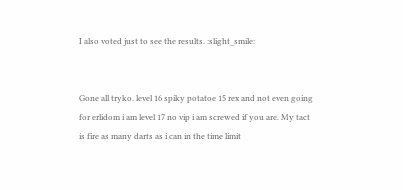I also voted just to see the results. :slight_smile:


Gone all tryko. level 16 spiky potatoe 15 rex and not even going for erlidom i am level 17 no vip i am screwed if you are. My tact is fire as many darts as i can in the time limit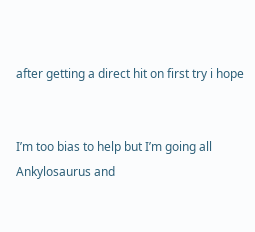after getting a direct hit on first try i hope


I’m too bias to help but I’m going all Ankylosaurus and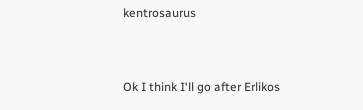kentrosaurus


Ok I think I‘ll go after Erlikos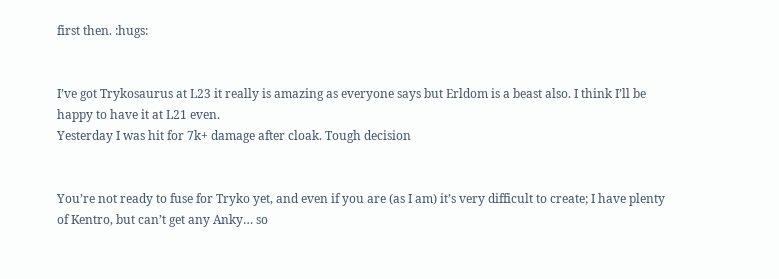first then. :hugs:


I’ve got Trykosaurus at L23 it really is amazing as everyone says but Erldom is a beast also. I think I’ll be happy to have it at L21 even.
Yesterday I was hit for 7k+ damage after cloak. Tough decision


You’re not ready to fuse for Tryko yet, and even if you are (as I am) it’s very difficult to create; I have plenty of Kentro, but can’t get any Anky… so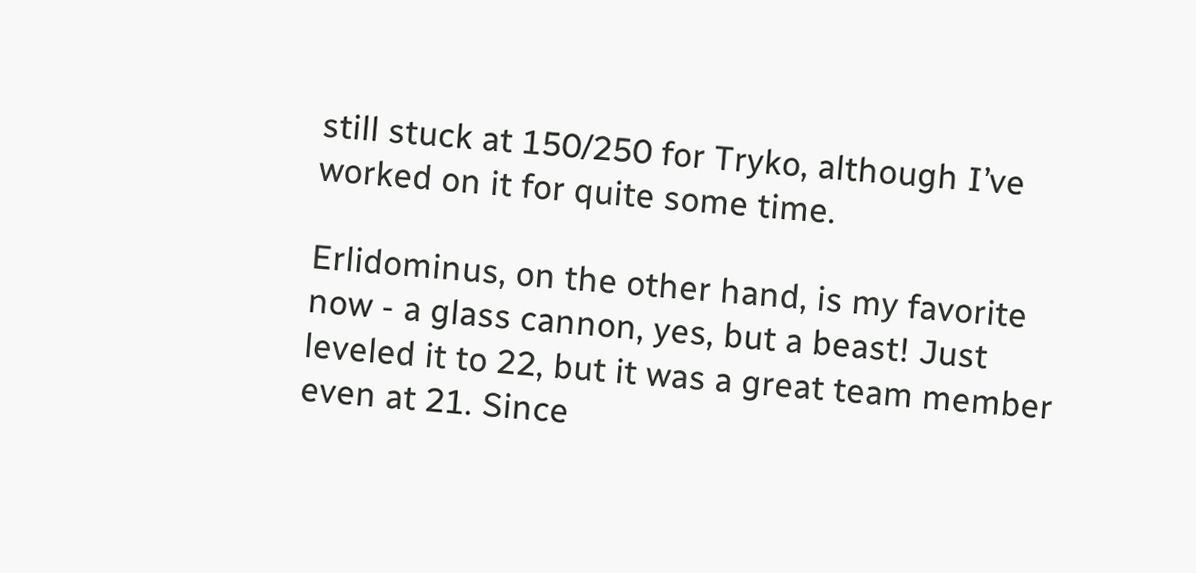still stuck at 150/250 for Tryko, although I’ve worked on it for quite some time.

Erlidominus, on the other hand, is my favorite now - a glass cannon, yes, but a beast! Just leveled it to 22, but it was a great team member even at 21. Since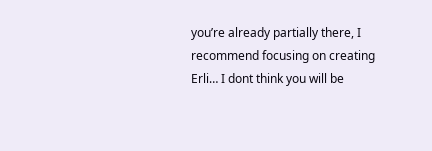you’re already partially there, I recommend focusing on creating Erli… I dont think you will be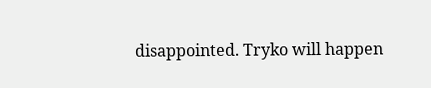disappointed. Tryko will happen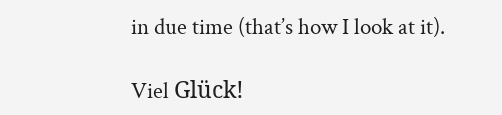in due time (that’s how I look at it).

Viel Glück!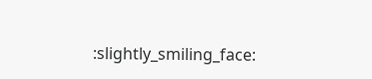:slightly_smiling_face: